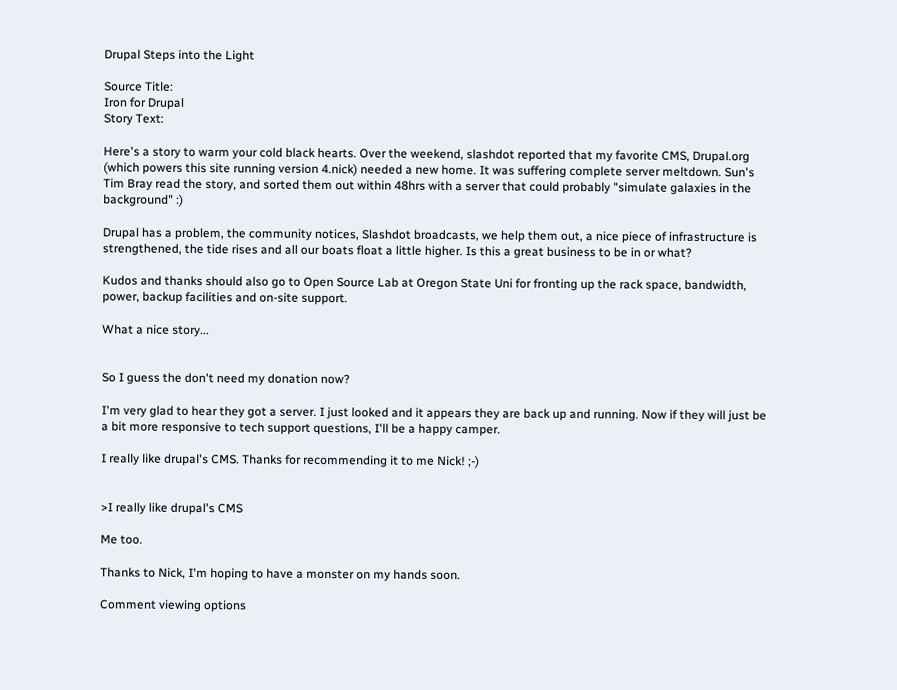Drupal Steps into the Light

Source Title:
Iron for Drupal
Story Text:

Here's a story to warm your cold black hearts. Over the weekend, slashdot reported that my favorite CMS, Drupal.org (which powers this site running version 4.nick) needed a new home. It was suffering complete server meltdown. Sun's Tim Bray read the story, and sorted them out within 48hrs with a server that could probably "simulate galaxies in the background" :)

Drupal has a problem, the community notices, Slashdot broadcasts, we help them out, a nice piece of infrastructure is strengthened, the tide rises and all our boats float a little higher. Is this a great business to be in or what?

Kudos and thanks should also go to Open Source Lab at Oregon State Uni for fronting up the rack space, bandwidth, power, backup facilities and on-site support.

What a nice story...


So I guess the don't need my donation now?

I'm very glad to hear they got a server. I just looked and it appears they are back up and running. Now if they will just be a bit more responsive to tech support questions, I'll be a happy camper.

I really like drupal's CMS. Thanks for recommending it to me Nick! ;-)


>I really like drupal's CMS

Me too.

Thanks to Nick, I'm hoping to have a monster on my hands soon.

Comment viewing options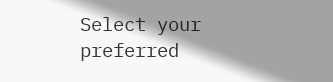Select your preferred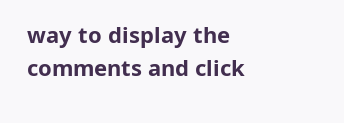way to display the comments and click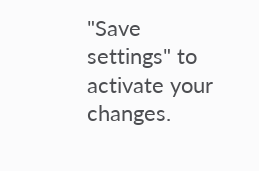"Save settings" to activate your changes.